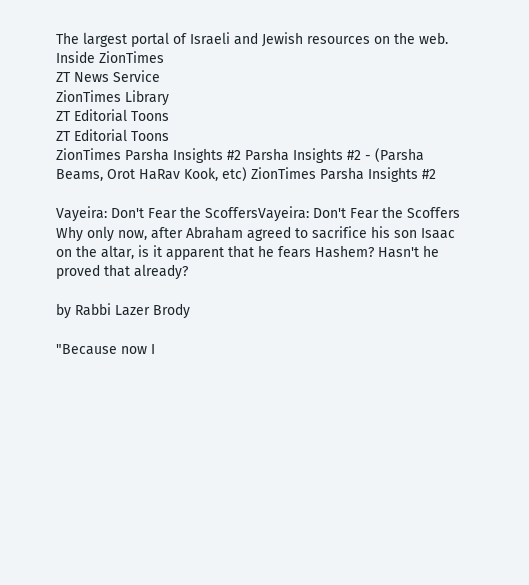The largest portal of Israeli and Jewish resources on the web.
Inside ZionTimes
ZT News Service
ZionTimes Library
ZT Editorial Toons
ZT Editorial Toons
ZionTimes Parsha Insights #2 Parsha Insights #2 - (Parsha Beams, Orot HaRav Kook, etc) ZionTimes Parsha Insights #2

Vayeira: Don't Fear the ScoffersVayeira: Don't Fear the Scoffers
Why only now, after Abraham agreed to sacrifice his son Isaac on the altar, is it apparent that he fears Hashem? Hasn't he proved that already?

by Rabbi Lazer Brody

"Because now I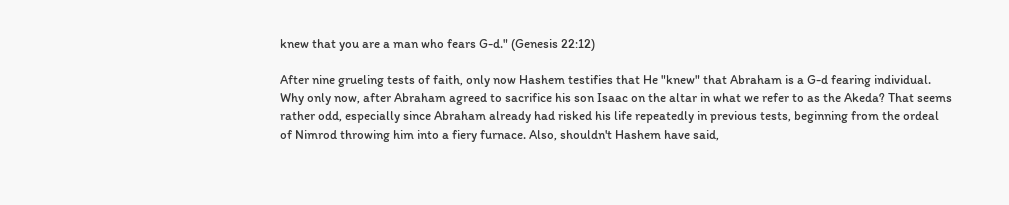knew that you are a man who fears G-d." (Genesis 22:12)

After nine grueling tests of faith, only now Hashem testifies that He "knew" that Abraham is a G-d fearing individual. Why only now, after Abraham agreed to sacrifice his son Isaac on the altar in what we refer to as the Akeda? That seems rather odd, especially since Abraham already had risked his life repeatedly in previous tests, beginning from the ordeal of Nimrod throwing him into a fiery furnace. Also, shouldn't Hashem have said,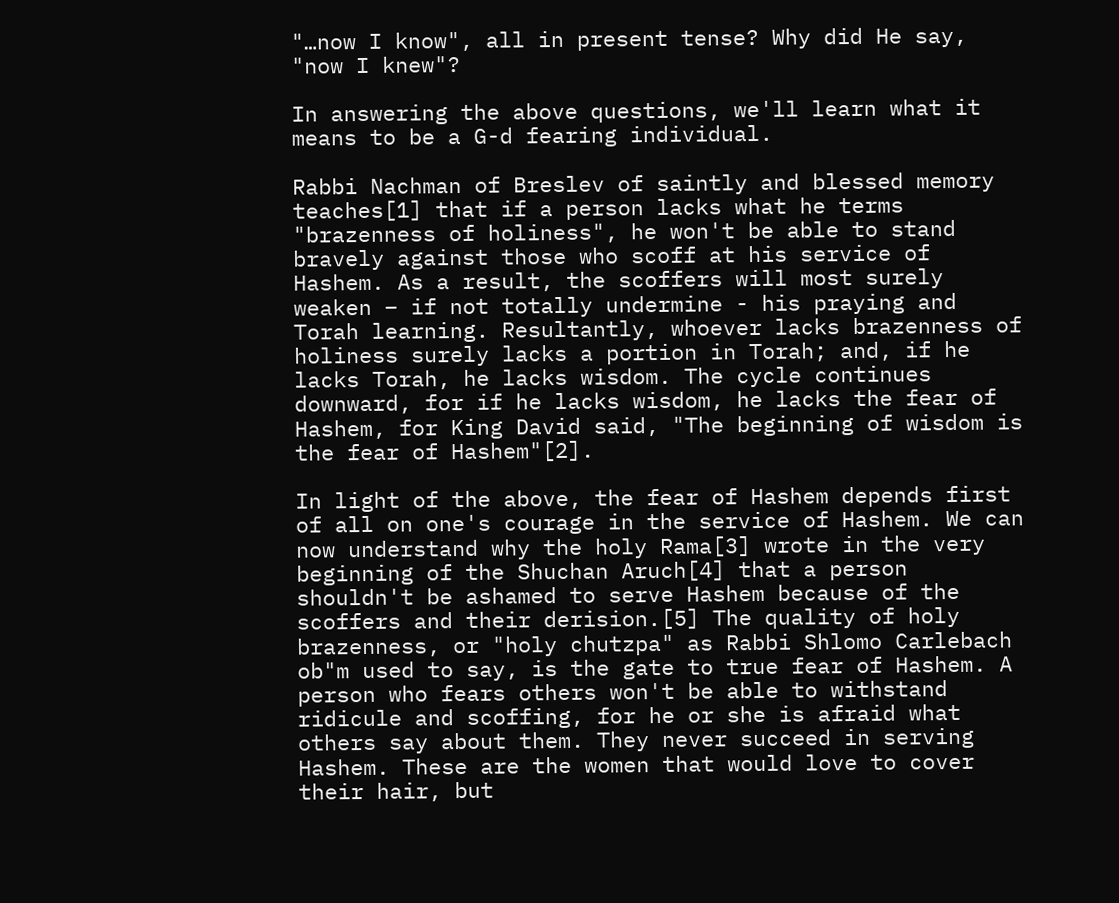"…now I know", all in present tense? Why did He say, "now I knew"?

In answering the above questions, we'll learn what it means to be a G-d fearing individual.

Rabbi Nachman of Breslev of saintly and blessed memory teaches[1] that if a person lacks what he terms "brazenness of holiness", he won't be able to stand bravely against those who scoff at his service of Hashem. As a result, the scoffers will most surely weaken – if not totally undermine - his praying and Torah learning. Resultantly, whoever lacks brazenness of holiness surely lacks a portion in Torah; and, if he lacks Torah, he lacks wisdom. The cycle continues downward, for if he lacks wisdom, he lacks the fear of Hashem, for King David said, "The beginning of wisdom is the fear of Hashem"[2].

In light of the above, the fear of Hashem depends first of all on one's courage in the service of Hashem. We can now understand why the holy Rama[3] wrote in the very beginning of the Shuchan Aruch[4] that a person shouldn't be ashamed to serve Hashem because of the scoffers and their derision.[5] The quality of holy brazenness, or "holy chutzpa" as Rabbi Shlomo Carlebach ob"m used to say, is the gate to true fear of Hashem. A person who fears others won't be able to withstand ridicule and scoffing, for he or she is afraid what others say about them. They never succeed in serving Hashem. These are the women that would love to cover their hair, but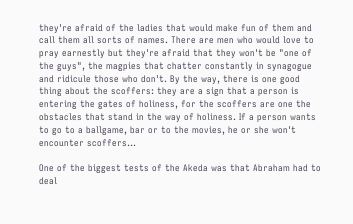they're afraid of the ladies that would make fun of them and call them all sorts of names. There are men who would love to pray earnestly but they're afraid that they won't be "one of the guys", the magpies that chatter constantly in synagogue and ridicule those who don't. By the way, there is one good thing about the scoffers: they are a sign that a person is entering the gates of holiness, for the scoffers are one the obstacles that stand in the way of holiness. If a person wants to go to a ballgame, bar or to the movies, he or she won't encounter scoffers...

One of the biggest tests of the Akeda was that Abraham had to deal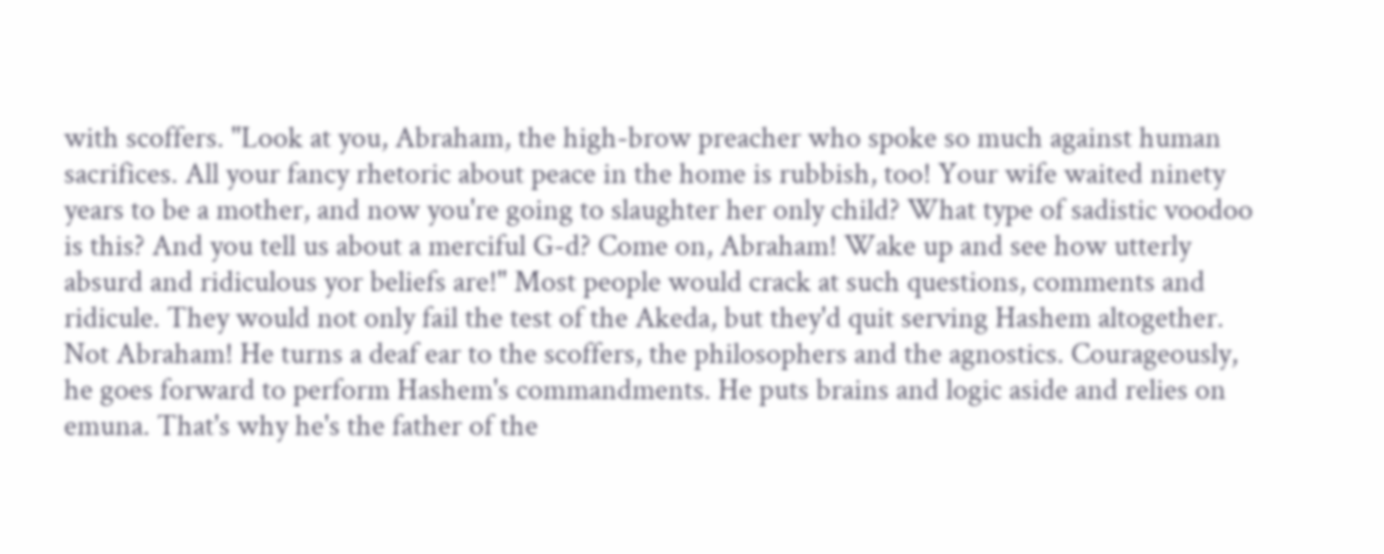with scoffers. "Look at you, Abraham, the high-brow preacher who spoke so much against human sacrifices. All your fancy rhetoric about peace in the home is rubbish, too! Your wife waited ninety years to be a mother, and now you're going to slaughter her only child? What type of sadistic voodoo is this? And you tell us about a merciful G-d? Come on, Abraham! Wake up and see how utterly absurd and ridiculous yor beliefs are!" Most people would crack at such questions, comments and ridicule. They would not only fail the test of the Akeda, but they'd quit serving Hashem altogether. Not Abraham! He turns a deaf ear to the scoffers, the philosophers and the agnostics. Courageously, he goes forward to perform Hashem's commandments. He puts brains and logic aside and relies on emuna. That's why he's the father of the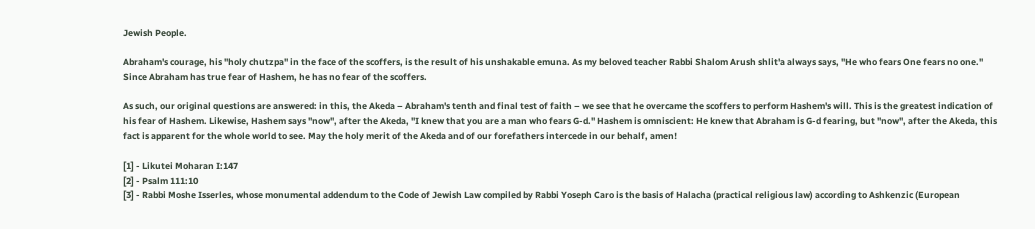Jewish People.

Abraham's courage, his "holy chutzpa" in the face of the scoffers, is the result of his unshakable emuna. As my beloved teacher Rabbi Shalom Arush shlit'a always says, "He who fears One fears no one." Since Abraham has true fear of Hashem, he has no fear of the scoffers.

As such, our original questions are answered: in this, the Akeda – Abraham's tenth and final test of faith – we see that he overcame the scoffers to perform Hashem's will. This is the greatest indication of his fear of Hashem. Likewise, Hashem says "now", after the Akeda, "I knew that you are a man who fears G-d." Hashem is omniscient: He knew that Abraham is G-d fearing, but "now", after the Akeda, this fact is apparent for the whole world to see. May the holy merit of the Akeda and of our forefathers intercede in our behalf, amen!

[1] - Likutei Moharan I:147
[2] - Psalm 111:10
[3] - Rabbi Moshe Isserles, whose monumental addendum to the Code of Jewish Law compiled by Rabbi Yoseph Caro is the basis of Halacha (practical religious law) according to Ashkenzic (European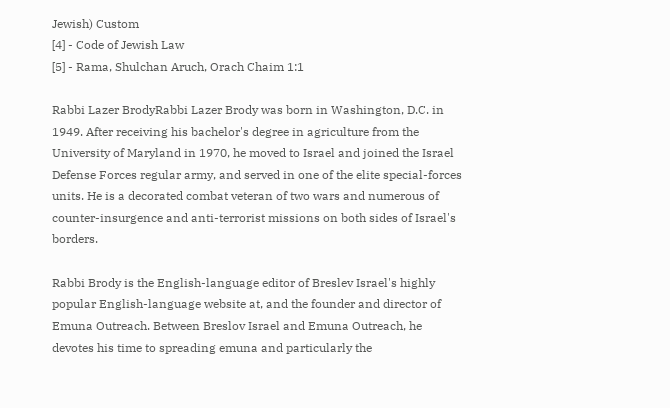Jewish) Custom
[4] - Code of Jewish Law
[5] - Rama, Shulchan Aruch, Orach Chaim 1:1

Rabbi Lazer BrodyRabbi Lazer Brody was born in Washington, D.C. in 1949. After receiving his bachelor's degree in agriculture from the University of Maryland in 1970, he moved to Israel and joined the Israel Defense Forces regular army, and served in one of the elite special-forces units. He is a decorated combat veteran of two wars and numerous of counter-insurgence and anti-terrorist missions on both sides of Israel's borders.

Rabbi Brody is the English-language editor of Breslev Israel's highly popular English-language website at, and the founder and director of Emuna Outreach. Between Breslov Israel and Emuna Outreach, he devotes his time to spreading emuna and particularly the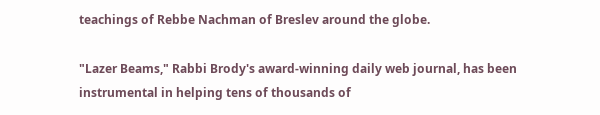teachings of Rebbe Nachman of Breslev around the globe.

"Lazer Beams," Rabbi Brody's award-winning daily web journal, has been instrumental in helping tens of thousands of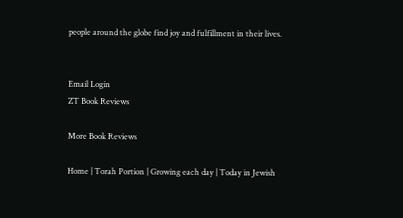people around the globe find joy and fulfillment in their lives.


Email Login
ZT Book Reviews

More Book Reviews

Home | Torah Portion | Growing each day | Today in Jewish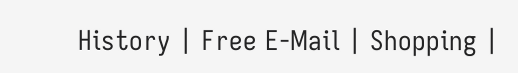History | Free E-Mail | Shopping |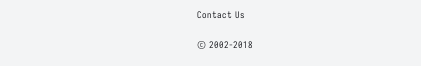Contact Us

© 2002-2018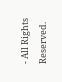- All Rights Reserved.